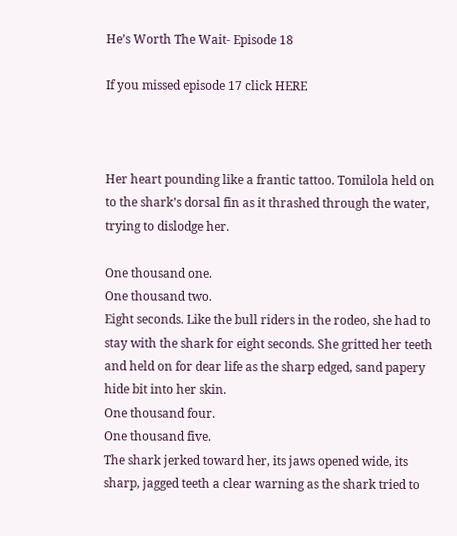He’s Worth The Wait- Episode 18

If you missed episode 17 click HERE



Her heart pounding like a frantic tattoo. Tomilola held on to the shark’s dorsal fin as it thrashed through the water, trying to dislodge her.

One thousand one.
One thousand two.
Eight seconds. Like the bull riders in the rodeo, she had to stay with the shark for eight seconds. She gritted her teeth and held on for dear life as the sharp edged, sand papery hide bit into her skin.
One thousand four.
One thousand five.
The shark jerked toward her, its jaws opened wide, its sharp, jagged teeth a clear warning as the shark tried to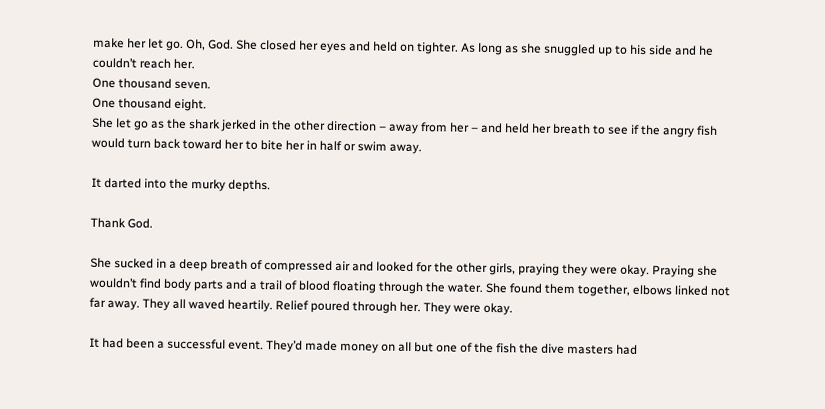make her let go. Oh, God. She closed her eyes and held on tighter. As long as she snuggled up to his side and he couldn’t reach her.
One thousand seven.
One thousand eight.
She let go as the shark jerked in the other direction – away from her – and held her breath to see if the angry fish would turn back toward her to bite her in half or swim away.

It darted into the murky depths.

Thank God.

She sucked in a deep breath of compressed air and looked for the other girls, praying they were okay. Praying she wouldn’t find body parts and a trail of blood floating through the water. She found them together, elbows linked not far away. They all waved heartily. Relief poured through her. They were okay.

It had been a successful event. They’d made money on all but one of the fish the dive masters had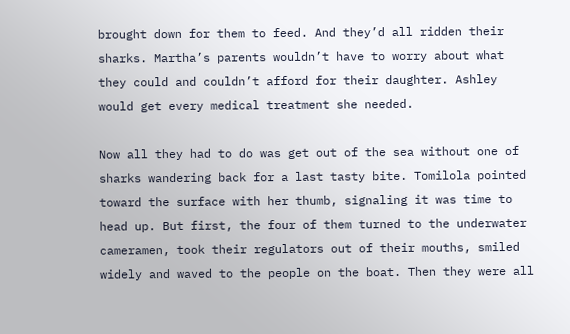brought down for them to feed. And they’d all ridden their sharks. Martha’s parents wouldn’t have to worry about what they could and couldn’t afford for their daughter. Ashley would get every medical treatment she needed.

Now all they had to do was get out of the sea without one of sharks wandering back for a last tasty bite. Tomilola pointed toward the surface with her thumb, signaling it was time to head up. But first, the four of them turned to the underwater cameramen, took their regulators out of their mouths, smiled widely and waved to the people on the boat. Then they were all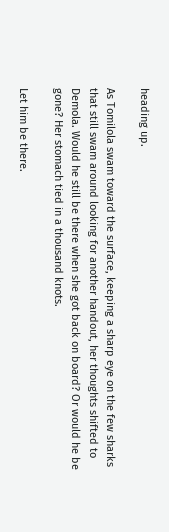heading up.

As Tomilola swam toward the surface, keeping a sharp eye on the few sharks that still swam around looking for another handout, her thoughts shifted to Demola. Would he still be there when she got back on board? Or would he be gone? Her stomach tied in a thousand knots.

Let him be there.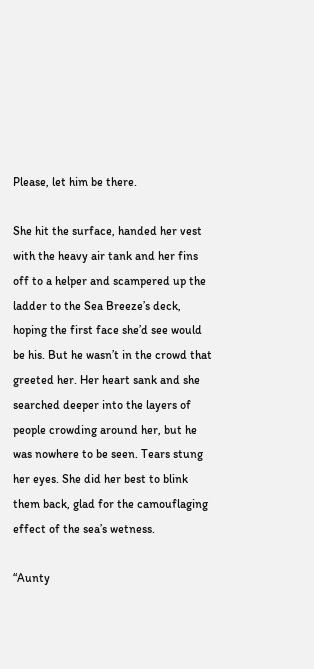Please, let him be there.

She hit the surface, handed her vest with the heavy air tank and her fins off to a helper and scampered up the ladder to the Sea Breeze’s deck, hoping the first face she’d see would be his. But he wasn’t in the crowd that greeted her. Her heart sank and she searched deeper into the layers of people crowding around her, but he was nowhere to be seen. Tears stung her eyes. She did her best to blink them back, glad for the camouflaging effect of the sea’s wetness.

“Aunty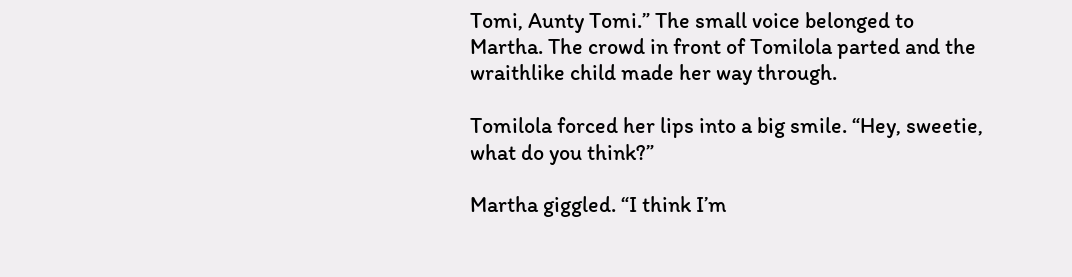Tomi, Aunty Tomi.” The small voice belonged to Martha. The crowd in front of Tomilola parted and the wraithlike child made her way through.

Tomilola forced her lips into a big smile. “Hey, sweetie, what do you think?”

Martha giggled. “I think I’m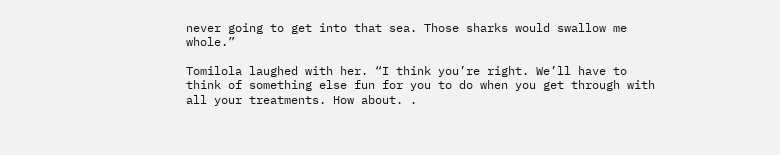never going to get into that sea. Those sharks would swallow me whole.”

Tomilola laughed with her. “I think you’re right. We’ll have to think of something else fun for you to do when you get through with all your treatments. How about. .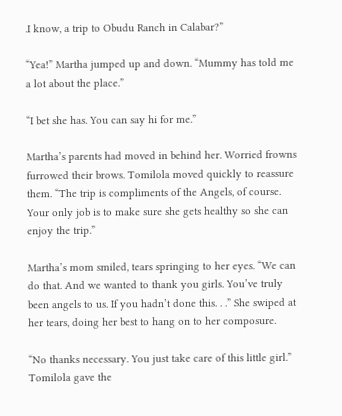.I know, a trip to Obudu Ranch in Calabar?”

“Yea!” Martha jumped up and down. “Mummy has told me a lot about the place.”

“I bet she has. You can say hi for me.”

Martha’s parents had moved in behind her. Worried frowns furrowed their brows. Tomilola moved quickly to reassure them. “The trip is compliments of the Angels, of course. Your only job is to make sure she gets healthy so she can enjoy the trip.”

Martha’s mom smiled, tears springing to her eyes. “We can do that. And we wanted to thank you girls. You’ve truly been angels to us. If you hadn’t done this. . .” She swiped at her tears, doing her best to hang on to her composure.

“No thanks necessary. You just take care of this little girl.” Tomilola gave the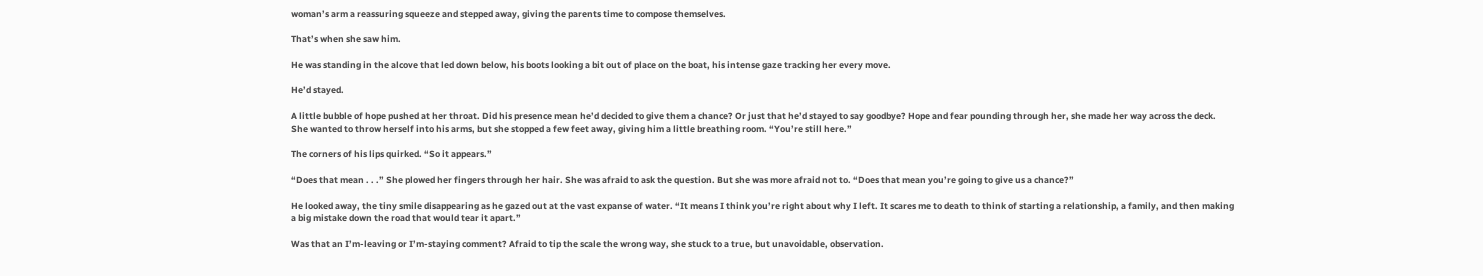woman’s arm a reassuring squeeze and stepped away, giving the parents time to compose themselves.

That’s when she saw him.

He was standing in the alcove that led down below, his boots looking a bit out of place on the boat, his intense gaze tracking her every move.

He’d stayed.

A little bubble of hope pushed at her throat. Did his presence mean he’d decided to give them a chance? Or just that he’d stayed to say goodbye? Hope and fear pounding through her, she made her way across the deck. She wanted to throw herself into his arms, but she stopped a few feet away, giving him a little breathing room. “You’re still here.”

The corners of his lips quirked. “So it appears.”

“Does that mean . . .” She plowed her fingers through her hair. She was afraid to ask the question. But she was more afraid not to. “Does that mean you’re going to give us a chance?”

He looked away, the tiny smile disappearing as he gazed out at the vast expanse of water. “It means I think you’re right about why I left. It scares me to death to think of starting a relationship, a family, and then making a big mistake down the road that would tear it apart.”

Was that an I’m-leaving or I’m-staying comment? Afraid to tip the scale the wrong way, she stuck to a true, but unavoidable, observation.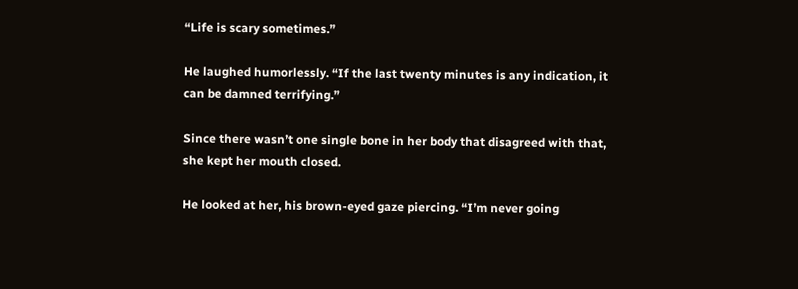“Life is scary sometimes.”

He laughed humorlessly. “If the last twenty minutes is any indication, it can be damned terrifying.”

Since there wasn’t one single bone in her body that disagreed with that, she kept her mouth closed.

He looked at her, his brown-eyed gaze piercing. “I’m never going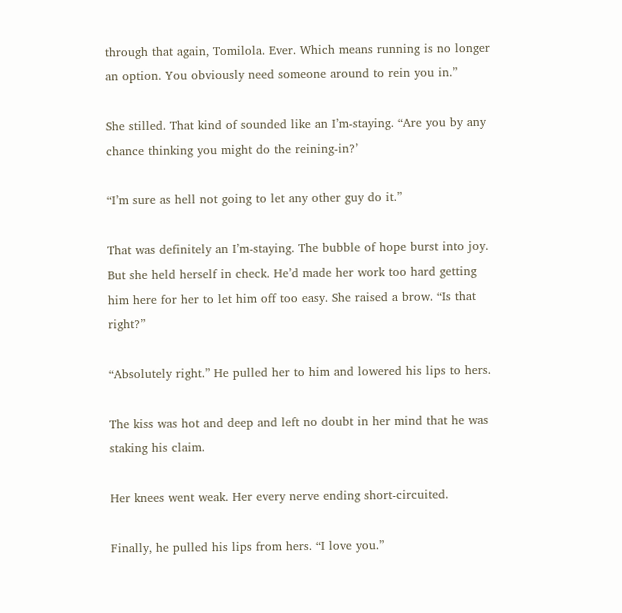through that again, Tomilola. Ever. Which means running is no longer an option. You obviously need someone around to rein you in.”

She stilled. That kind of sounded like an I’m-staying. “Are you by any chance thinking you might do the reining-in?’

“I’m sure as hell not going to let any other guy do it.”

That was definitely an I’m-staying. The bubble of hope burst into joy. But she held herself in check. He’d made her work too hard getting him here for her to let him off too easy. She raised a brow. “Is that right?”

“Absolutely right.” He pulled her to him and lowered his lips to hers.

The kiss was hot and deep and left no doubt in her mind that he was staking his claim.

Her knees went weak. Her every nerve ending short-circuited.

Finally, he pulled his lips from hers. “I love you.”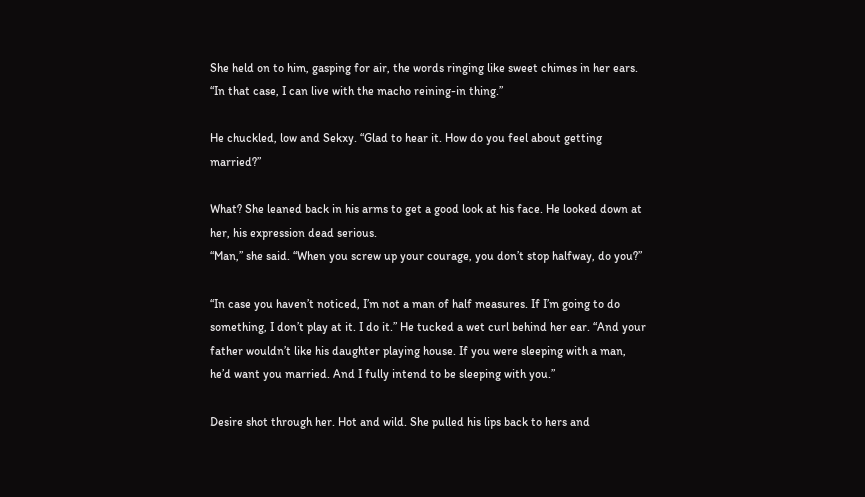She held on to him, gasping for air, the words ringing like sweet chimes in her ears. “In that case, I can live with the macho reining-in thing.”

He chuckled, low and Sekxy. “Glad to hear it. How do you feel about getting married?”

What? She leaned back in his arms to get a good look at his face. He looked down at her, his expression dead serious.
“Man,” she said. “When you screw up your courage, you don’t stop halfway, do you?”

“In case you haven’t noticed, I’m not a man of half measures. If I’m going to do something, I don’t play at it. I do it.” He tucked a wet curl behind her ear. “And your father wouldn’t like his daughter playing house. If you were sleeping with a man, he’d want you married. And I fully intend to be sleeping with you.”

Desire shot through her. Hot and wild. She pulled his lips back to hers and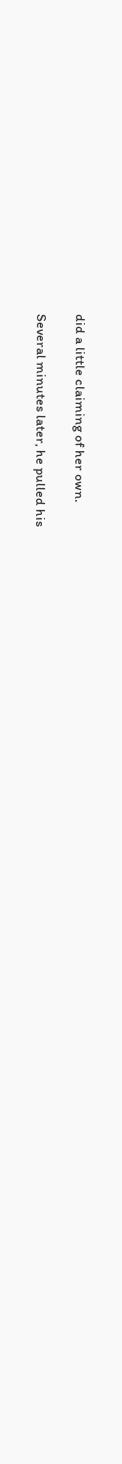did a little claiming of her own.

Several minutes later, he pulled his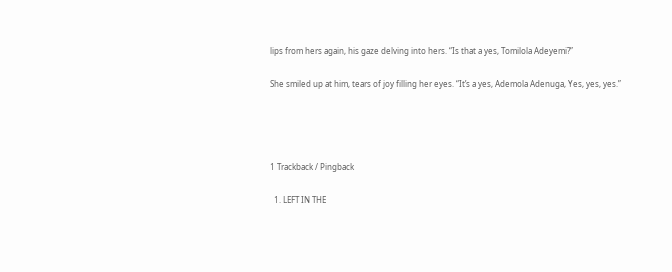lips from hers again, his gaze delving into hers. “Is that a yes, Tomilola Adeyemi?”

She smiled up at him, tears of joy filling her eyes. “It’s a yes, Ademola Adenuga, Yes, yes, yes.”




1 Trackback / Pingback

  1. LEFT IN THE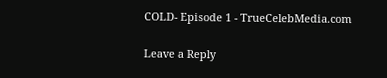COLD- Episode 1 - TrueCelebMedia.com

Leave a Reply